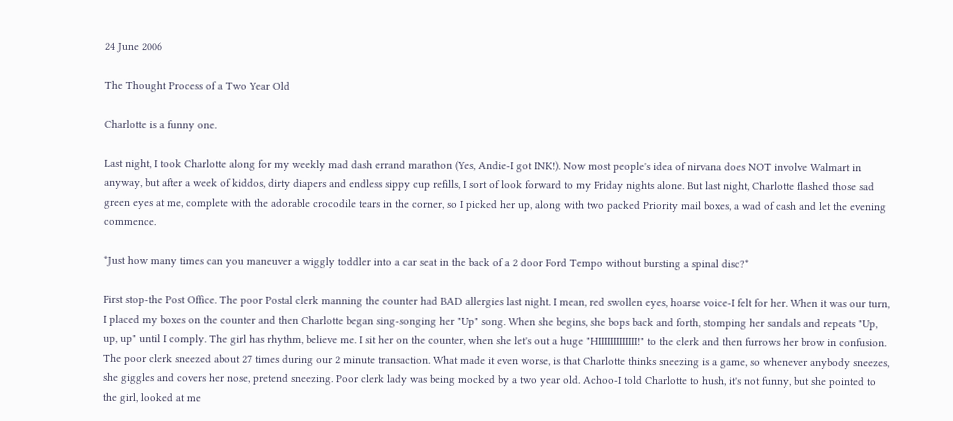24 June 2006

The Thought Process of a Two Year Old

Charlotte is a funny one.

Last night, I took Charlotte along for my weekly mad dash errand marathon (Yes, Andie-I got INK!). Now most people's idea of nirvana does NOT involve Walmart in anyway, but after a week of kiddos, dirty diapers and endless sippy cup refills, I sort of look forward to my Friday nights alone. But last night, Charlotte flashed those sad green eyes at me, complete with the adorable crocodile tears in the corner, so I picked her up, along with two packed Priority mail boxes, a wad of cash and let the evening commence.

*Just how many times can you maneuver a wiggly toddler into a car seat in the back of a 2 door Ford Tempo without bursting a spinal disc?*

First stop-the Post Office. The poor Postal clerk manning the counter had BAD allergies last night. I mean, red swollen eyes, hoarse voice-I felt for her. When it was our turn, I placed my boxes on the counter and then Charlotte began sing-songing her "Up" song. When she begins, she bops back and forth, stomping her sandals and repeats "Up, up, up" until I comply. The girl has rhythm, believe me. I sit her on the counter, when she let's out a huge "HIIIIIIIIIIIII!" to the clerk and then furrows her brow in confusion. The poor clerk sneezed about 27 times during our 2 minute transaction. What made it even worse, is that Charlotte thinks sneezing is a game, so whenever anybody sneezes, she giggles and covers her nose, pretend sneezing. Poor clerk lady was being mocked by a two year old. Achoo-I told Charlotte to hush, it's not funny, but she pointed to the girl, looked at me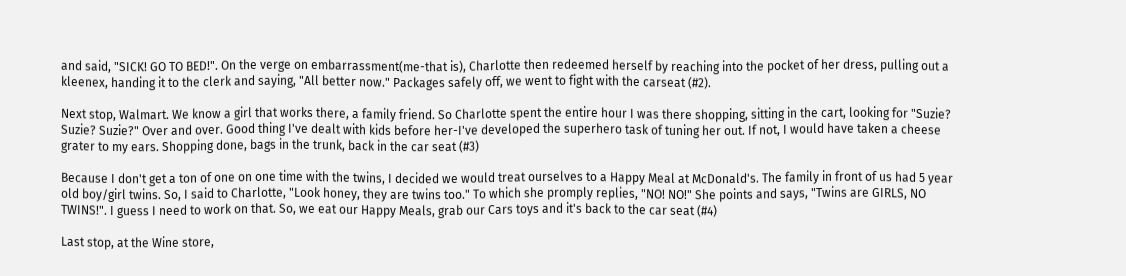and said, "SICK! GO TO BED!". On the verge on embarrassment(me-that is), Charlotte then redeemed herself by reaching into the pocket of her dress, pulling out a kleenex, handing it to the clerk and saying, "All better now." Packages safely off, we went to fight with the carseat (#2).

Next stop, Walmart. We know a girl that works there, a family friend. So Charlotte spent the entire hour I was there shopping, sitting in the cart, looking for "Suzie? Suzie? Suzie?" Over and over. Good thing I've dealt with kids before her-I've developed the superhero task of tuning her out. If not, I would have taken a cheese grater to my ears. Shopping done, bags in the trunk, back in the car seat (#3)

Because I don't get a ton of one on one time with the twins, I decided we would treat ourselves to a Happy Meal at McDonald's. The family in front of us had 5 year old boy/girl twins. So, I said to Charlotte, "Look honey, they are twins too." To which she promply replies, "NO! NO!" She points and says, "Twins are GIRLS, NO TWINS!". I guess I need to work on that. So, we eat our Happy Meals, grab our Cars toys and it's back to the car seat (#4)

Last stop, at the Wine store,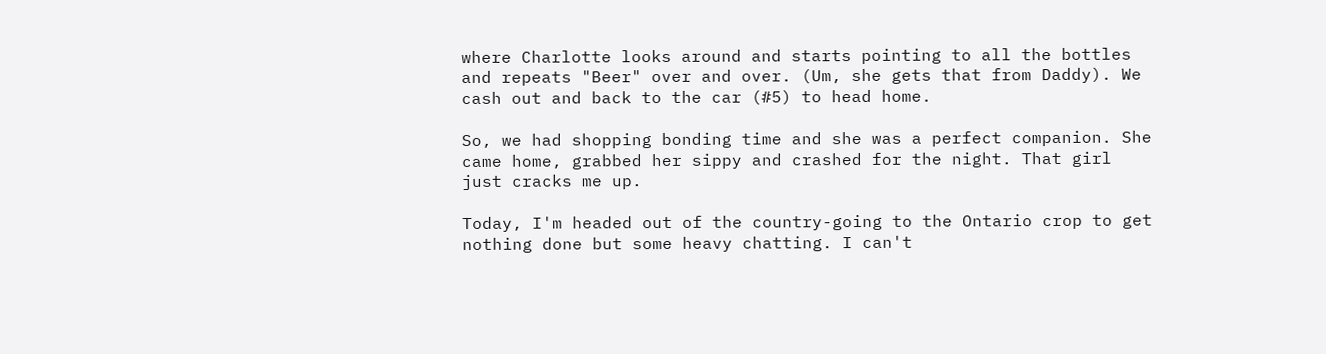where Charlotte looks around and starts pointing to all the bottles and repeats "Beer" over and over. (Um, she gets that from Daddy). We cash out and back to the car (#5) to head home.

So, we had shopping bonding time and she was a perfect companion. She came home, grabbed her sippy and crashed for the night. That girl just cracks me up.

Today, I'm headed out of the country-going to the Ontario crop to get nothing done but some heavy chatting. I can't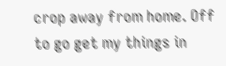crop away from home. Off to go get my things in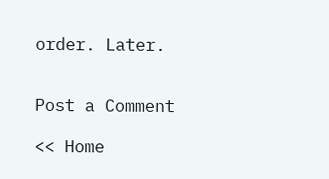order. Later.


Post a Comment

<< Home